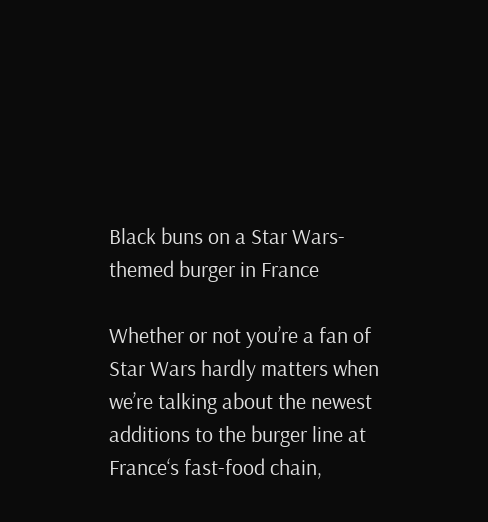Black buns on a Star Wars-themed burger in France

Whether or not you’re a fan of Star Wars hardly matters when we’re talking about the newest additions to the burger line at France‘s fast-food chain,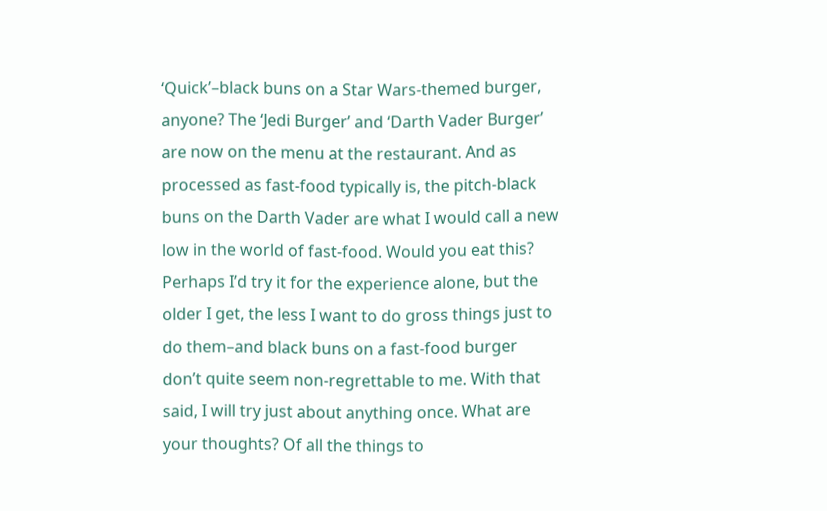‘Quick’–black buns on a Star Wars-themed burger, anyone? The ‘Jedi Burger’ and ‘Darth Vader Burger’ are now on the menu at the restaurant. And as processed as fast-food typically is, the pitch-black buns on the Darth Vader are what I would call a new low in the world of fast-food. Would you eat this? Perhaps I’d try it for the experience alone, but the older I get, the less I want to do gross things just to do them–and black buns on a fast-food burger don’t quite seem non-regrettable to me. With that said, I will try just about anything once. What are your thoughts? Of all the things to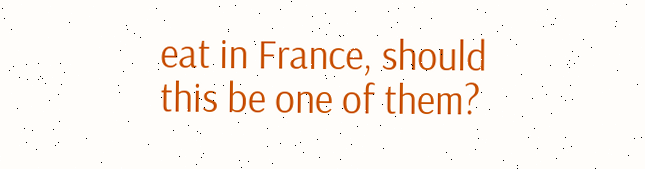eat in France, should this be one of them?